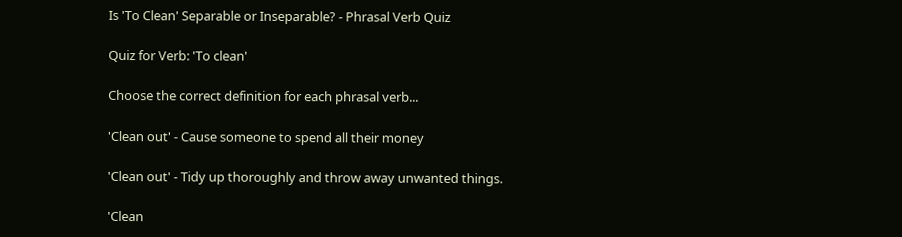Is 'To Clean' Separable or Inseparable? - Phrasal Verb Quiz

Quiz for Verb: 'To clean'

Choose the correct definition for each phrasal verb...

'Clean out' - Cause someone to spend all their money

'Clean out' - Tidy up thoroughly and throw away unwanted things.

'Clean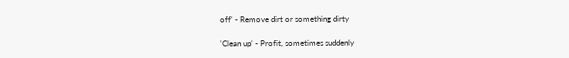off' - Remove dirt or something dirty

'Clean up' - Profit, sometimes suddenly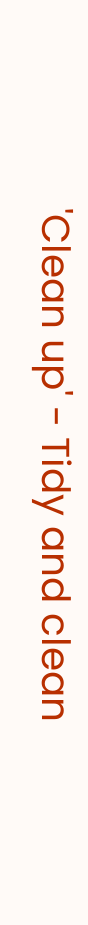'Clean up' - Tidy and clean